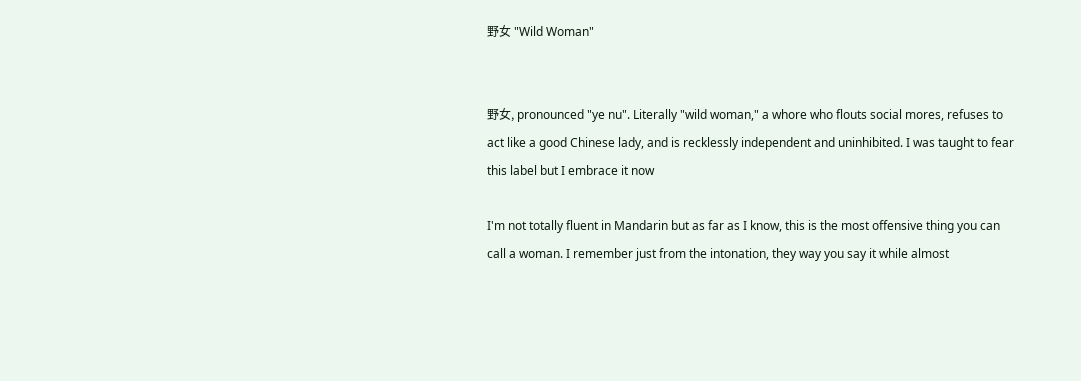野女 "Wild Woman"


野女, pronounced "ye nu". Literally "wild woman," a whore who flouts social mores, refuses to act like a good Chinese lady, and is recklessly independent and uninhibited. I was taught to fear this label but I embrace it now

I'm not totally fluent in Mandarin but as far as I know, this is the most offensive thing you can call a woman. I remember just from the intonation, they way you say it while almost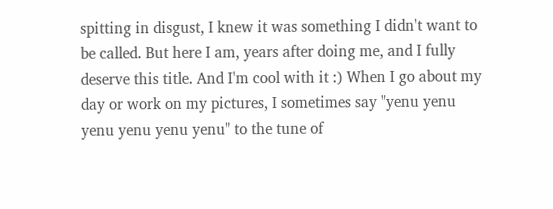spitting in disgust, I knew it was something I didn't want to be called. But here I am, years after doing me, and I fully deserve this title. And I'm cool with it :) When I go about my day or work on my pictures, I sometimes say "yenu yenu yenu yenu yenu yenu" to the tune of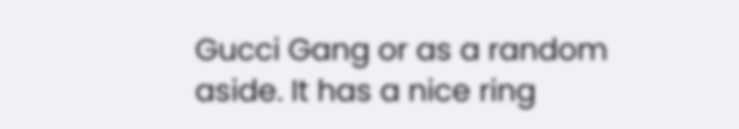Gucci Gang or as a random aside. It has a nice ring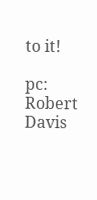to it!

pc: Robert Davis